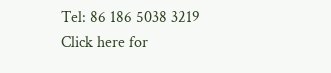Tel: 86 186 5038 3219
Click here for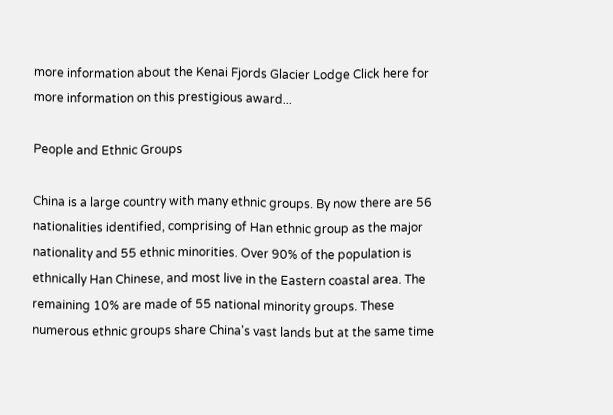more information about the Kenai Fjords Glacier Lodge Click here for more information on this prestigious award...

People and Ethnic Groups

China is a large country with many ethnic groups. By now there are 56 nationalities identified, comprising of Han ethnic group as the major nationality and 55 ethnic minorities. Over 90% of the population is ethnically Han Chinese, and most live in the Eastern coastal area. The remaining 10% are made of 55 national minority groups. These numerous ethnic groups share China's vast lands but at the same time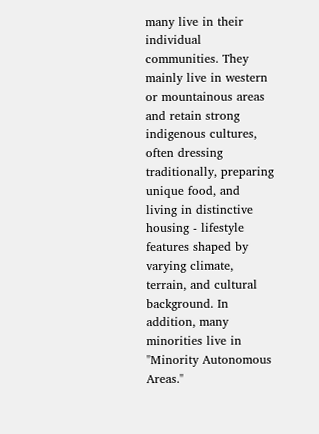many live in their individual communities. They mainly live in western or mountainous areas and retain strong indigenous cultures, often dressing traditionally, preparing unique food, and living in distinctive housing - lifestyle features shaped by varying climate, terrain, and cultural background. In addition, many minorities live in "Minority Autonomous Areas."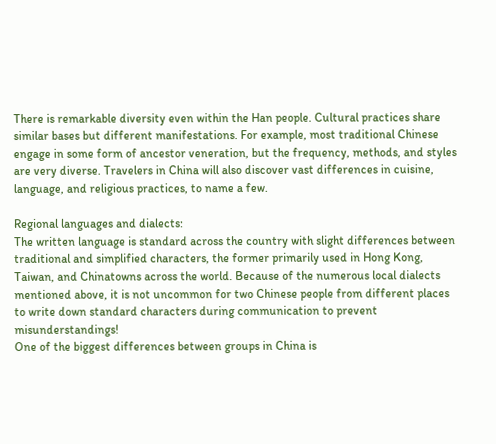There is remarkable diversity even within the Han people. Cultural practices share similar bases but different manifestations. For example, most traditional Chinese engage in some form of ancestor veneration, but the frequency, methods, and styles are very diverse. Travelers in China will also discover vast differences in cuisine, language, and religious practices, to name a few.

Regional languages and dialects:
The written language is standard across the country with slight differences between traditional and simplified characters, the former primarily used in Hong Kong, Taiwan, and Chinatowns across the world. Because of the numerous local dialects mentioned above, it is not uncommon for two Chinese people from different places to write down standard characters during communication to prevent misunderstandings!
One of the biggest differences between groups in China is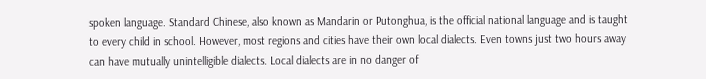spoken language. Standard Chinese, also known as Mandarin or Putonghua, is the official national language and is taught to every child in school. However, most regions and cities have their own local dialects. Even towns just two hours away can have mutually unintelligible dialects. Local dialects are in no danger of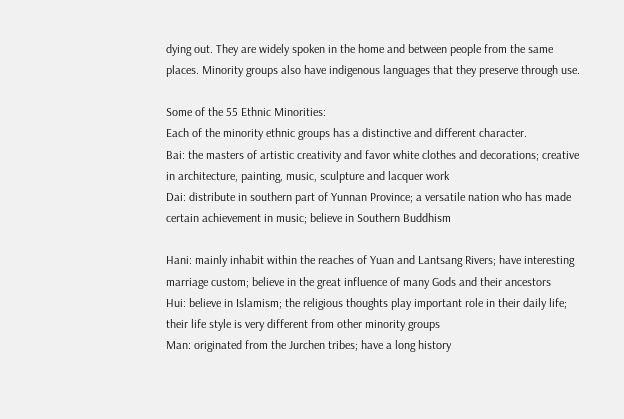dying out. They are widely spoken in the home and between people from the same places. Minority groups also have indigenous languages that they preserve through use.

Some of the 55 Ethnic Minorities:
Each of the minority ethnic groups has a distinctive and different character.
Bai: the masters of artistic creativity and favor white clothes and decorations; creative in architecture, painting, music, sculpture and lacquer work
Dai: distribute in southern part of Yunnan Province; a versatile nation who has made certain achievement in music; believe in Southern Buddhism

Hani: mainly inhabit within the reaches of Yuan and Lantsang Rivers; have interesting marriage custom; believe in the great influence of many Gods and their ancestors
Hui: believe in Islamism; the religious thoughts play important role in their daily life; their life style is very different from other minority groups
Man: originated from the Jurchen tribes; have a long history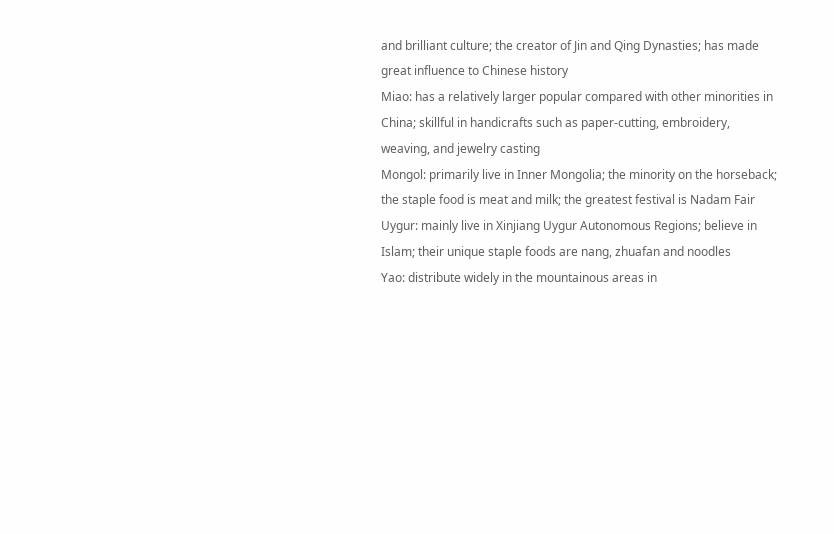and brilliant culture; the creator of Jin and Qing Dynasties; has made great influence to Chinese history
Miao: has a relatively larger popular compared with other minorities in China; skillful in handicrafts such as paper-cutting, embroidery, weaving, and jewelry casting
Mongol: primarily live in Inner Mongolia; the minority on the horseback; the staple food is meat and milk; the greatest festival is Nadam Fair
Uygur: mainly live in Xinjiang Uygur Autonomous Regions; believe in Islam; their unique staple foods are nang, zhuafan and noodles
Yao: distribute widely in the mountainous areas in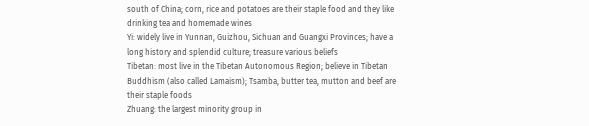south of China; corn, rice and potatoes are their staple food and they like drinking tea and homemade wines
Yi: widely live in Yunnan, Guizhou, Sichuan and Guangxi Provinces; have a long history and splendid culture; treasure various beliefs
Tibetan: most live in the Tibetan Autonomous Region; believe in Tibetan Buddhism (also called Lamaism); Tsamba, butter tea, mutton and beef are their staple foods
Zhuang: the largest minority group in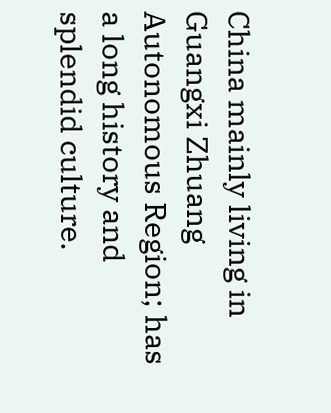China mainly living in Guangxi Zhuang Autonomous Region; has a long history and splendid culture.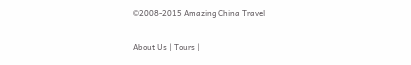©2008-2015 Amazing China Travel

About Us | Tours |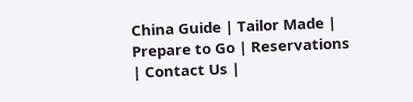China Guide | Tailor Made | Prepare to Go | Reservations | Contact Us |